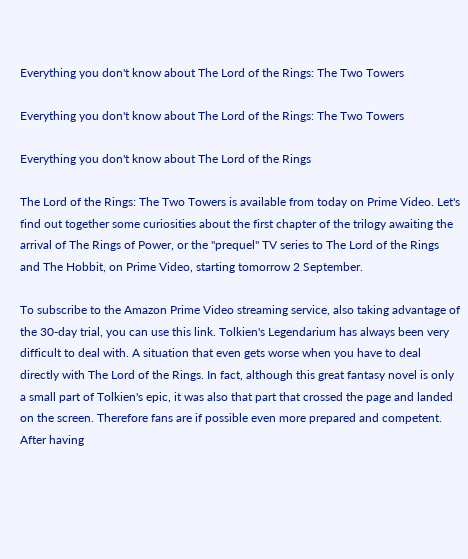Everything you don't know about The Lord of the Rings: The Two Towers

Everything you don't know about The Lord of the Rings: The Two Towers

Everything you don't know about The Lord of the Rings

The Lord of the Rings: The Two Towers is available from today on Prime Video. Let's find out together some curiosities about the first chapter of the trilogy awaiting the arrival of The Rings of Power, or the "prequel" TV series to The Lord of the Rings and The Hobbit, on Prime Video, starting tomorrow 2 September.

To subscribe to the Amazon Prime Video streaming service, also taking advantage of the 30-day trial, you can use this link. Tolkien's Legendarium has always been very difficult to deal with. A situation that even gets worse when you have to deal directly with The Lord of the Rings. In fact, although this great fantasy novel is only a small part of Tolkien's epic, it was also that part that crossed the page and landed on the screen. Therefore fans are if possible even more prepared and competent. After having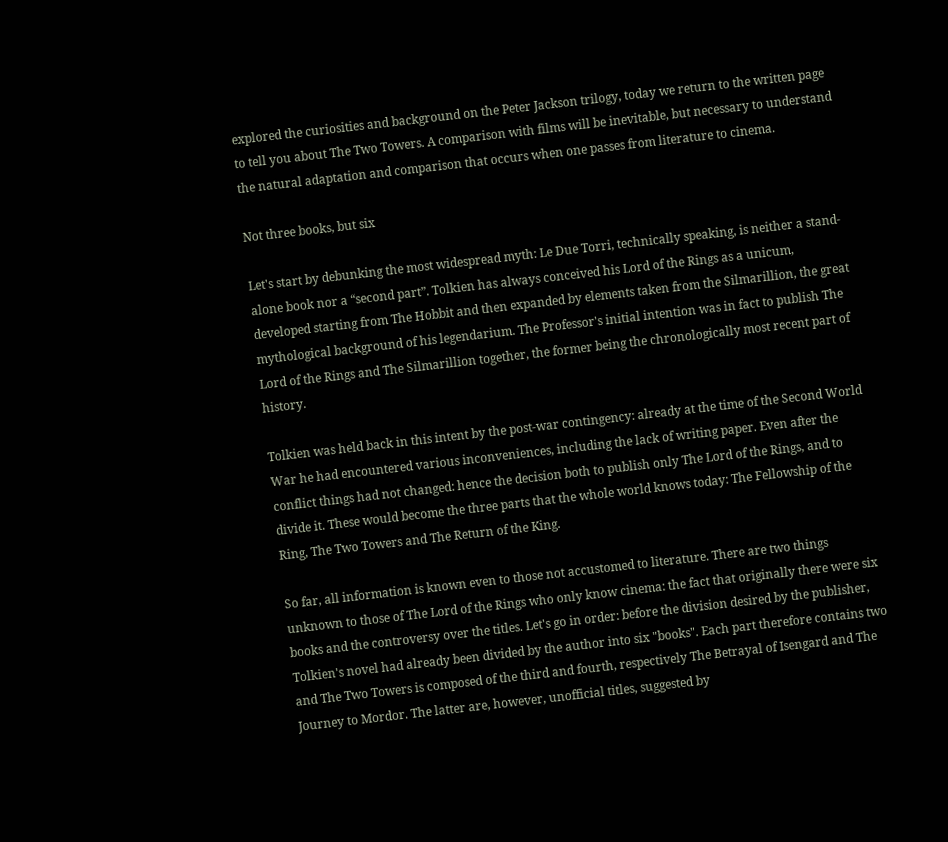explored the curiosities and background on the Peter Jackson trilogy, today we return to the written page to tell you about The Two Towers. A comparison with films will be inevitable, but necessary to understand the natural adaptation and comparison that occurs when one passes from literature to cinema.

Not three books, but six

Let's start by debunking the most widespread myth: Le Due Torri, technically speaking, is neither a stand-alone book nor a “second part”. Tolkien has always conceived his Lord of the Rings as a unicum, developed starting from The Hobbit and then expanded by elements taken from the Silmarillion, the great mythological background of his legendarium. The Professor's initial intention was in fact to publish The Lord of the Rings and The Silmarillion together, the former being the chronologically most recent part of history.

Tolkien was held back in this intent by the post-war contingency: already at the time of the Second World War he had encountered various inconveniences, including the lack of writing paper. Even after the conflict things had not changed: hence the decision both to publish only The Lord of the Rings, and to divide it. These would become the three parts that the whole world knows today: The Fellowship of the Ring, The Two Towers and The Return of the King.

So far, all information is known even to those not accustomed to literature. There are two things unknown to those of The Lord of the Rings who only know cinema: the fact that originally there were six books and the controversy over the titles. Let's go in order: before the division desired by the publisher, Tolkien's novel had already been divided by the author into six "books". Each part therefore contains two and The Two Towers is composed of the third and fourth, respectively The Betrayal of Isengard and The Journey to Mordor. The latter are, however, unofficial titles, suggested by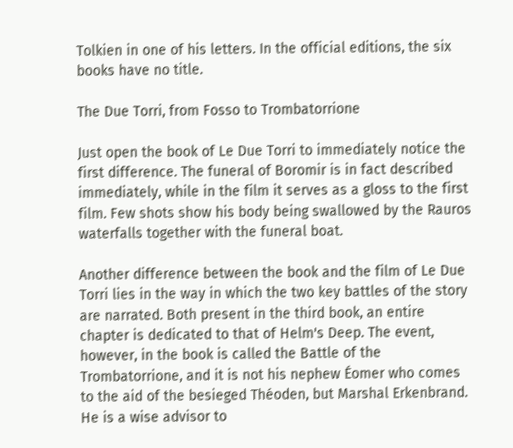Tolkien in one of his letters. In the official editions, the six books have no title.

The Due Torri, from Fosso to Trombatorrione

Just open the book of Le Due Torri to immediately notice the first difference. The funeral of Boromir is in fact described immediately, while in the film it serves as a gloss to the first film. Few shots show his body being swallowed by the Rauros waterfalls together with the funeral boat.

Another difference between the book and the film of Le Due Torri lies in the way in which the two key battles of the story are narrated. Both present in the third book, an entire chapter is dedicated to that of Helm's Deep. The event, however, in the book is called the Battle of the Trombatorrione, and it is not his nephew Éomer who comes to the aid of the besieged Théoden, but Marshal Erkenbrand. He is a wise advisor to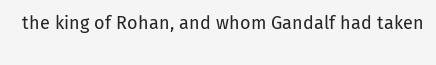the king of Rohan, and whom Gandalf had taken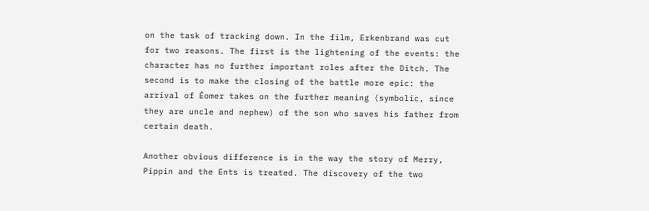on the task of tracking down. In the film, Erkenbrand was cut for two reasons. The first is the lightening of the events: the character has no further important roles after the Ditch. The second is to make the closing of the battle more epic: the arrival of Éomer takes on the further meaning (symbolic, since they are uncle and nephew) of the son who saves his father from certain death.

Another obvious difference is in the way the story of Merry, Pippin and the Ents is treated. The discovery of the two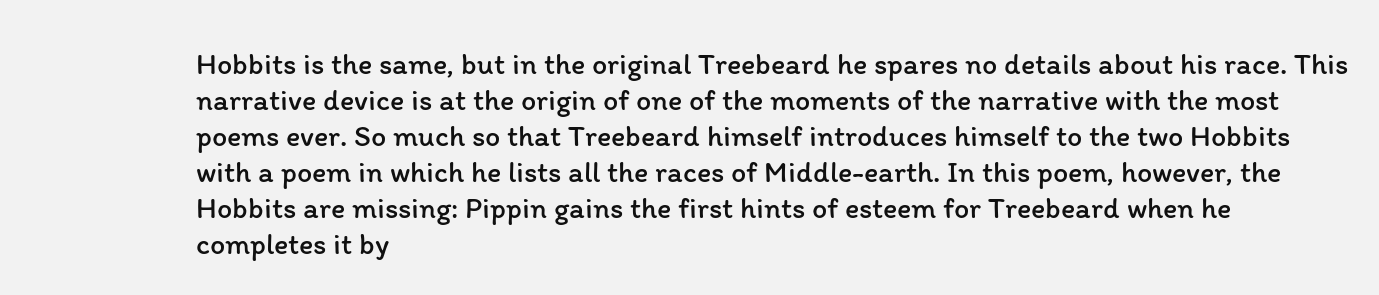Hobbits is the same, but in the original Treebeard he spares no details about his race. This narrative device is at the origin of one of the moments of the narrative with the most poems ever. So much so that Treebeard himself introduces himself to the two Hobbits with a poem in which he lists all the races of Middle-earth. In this poem, however, the Hobbits are missing: Pippin gains the first hints of esteem for Treebeard when he completes it by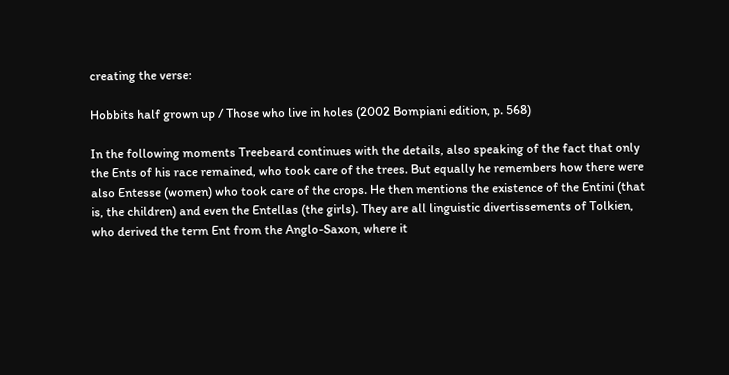creating the verse:

Hobbits half grown up / Those who live in holes (2002 Bompiani edition, p. 568)

In the following moments Treebeard continues with the details, also speaking of the fact that only the Ents of his race remained, who took care of the trees. But equally he remembers how there were also Entesse (women) who took care of the crops. He then mentions the existence of the Entini (that is, the children) and even the Entellas (the girls). They are all linguistic divertissements of Tolkien, who derived the term Ent from the Anglo-Saxon, where it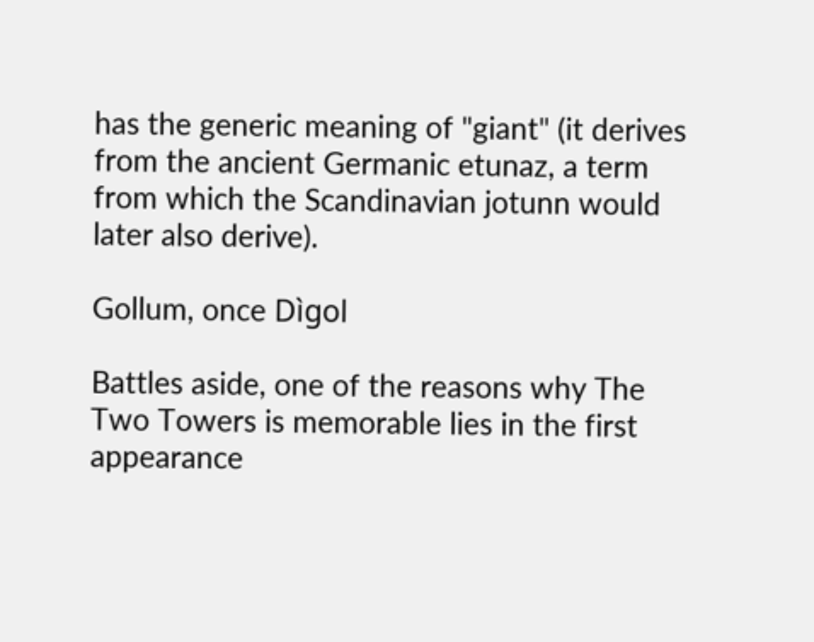has the generic meaning of "giant" (it derives from the ancient Germanic etunaz, a term from which the Scandinavian jotunn would later also derive).

Gollum, once Dìgol

Battles aside, one of the reasons why The Two Towers is memorable lies in the first appearance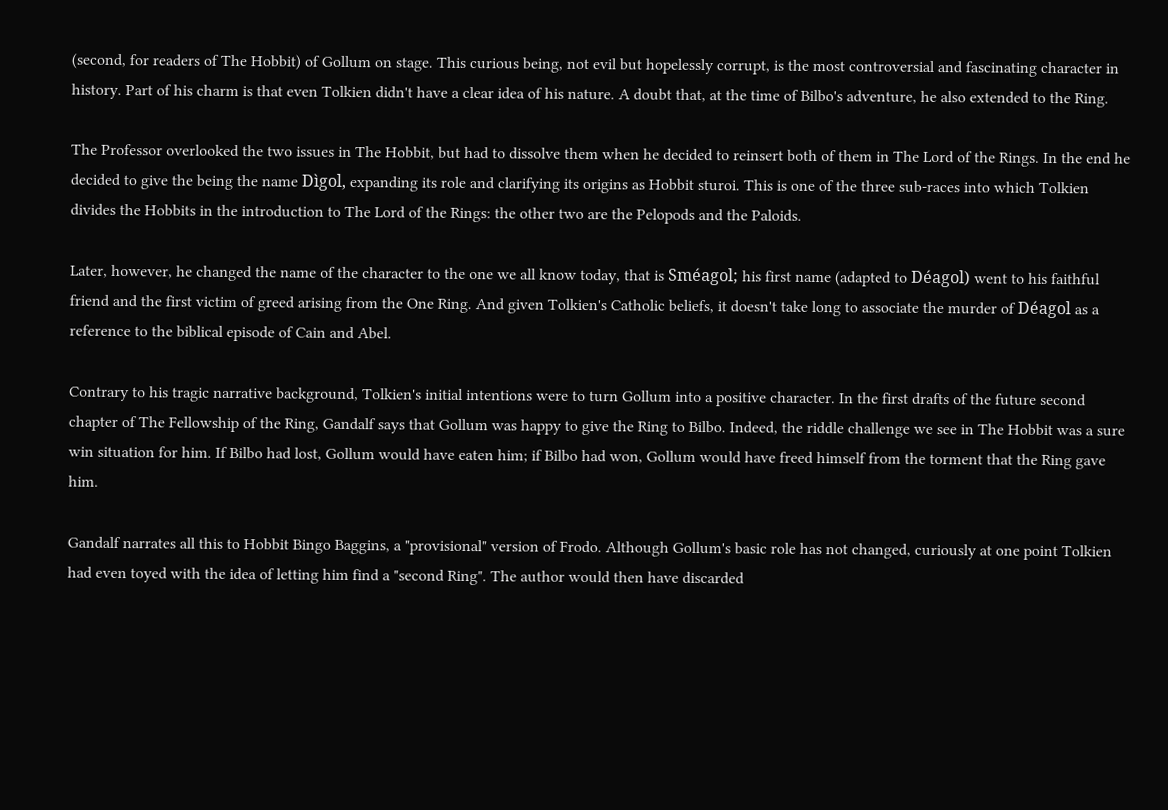(second, for readers of The Hobbit) of Gollum on stage. This curious being, not evil but hopelessly corrupt, is the most controversial and fascinating character in history. Part of his charm is that even Tolkien didn't have a clear idea of his nature. A doubt that, at the time of Bilbo's adventure, he also extended to the Ring.

The Professor overlooked the two issues in The Hobbit, but had to dissolve them when he decided to reinsert both of them in The Lord of the Rings. In the end he decided to give the being the name Dìgol, expanding its role and clarifying its origins as Hobbit sturoi. This is one of the three sub-races into which Tolkien divides the Hobbits in the introduction to The Lord of the Rings: the other two are the Pelopods and the Paloids.

Later, however, he changed the name of the character to the one we all know today, that is Sméagol; his first name (adapted to Déagol) went to his faithful friend and the first victim of greed arising from the One Ring. And given Tolkien's Catholic beliefs, it doesn't take long to associate the murder of Déagol as a reference to the biblical episode of Cain and Abel.

Contrary to his tragic narrative background, Tolkien's initial intentions were to turn Gollum into a positive character. In the first drafts of the future second chapter of The Fellowship of the Ring, Gandalf says that Gollum was happy to give the Ring to Bilbo. Indeed, the riddle challenge we see in The Hobbit was a sure win situation for him. If Bilbo had lost, Gollum would have eaten him; if Bilbo had won, Gollum would have freed himself from the torment that the Ring gave him.

Gandalf narrates all this to Hobbit Bingo Baggins, a "provisional" version of Frodo. Although Gollum's basic role has not changed, curiously at one point Tolkien had even toyed with the idea of letting him find a "second Ring". The author would then have discarded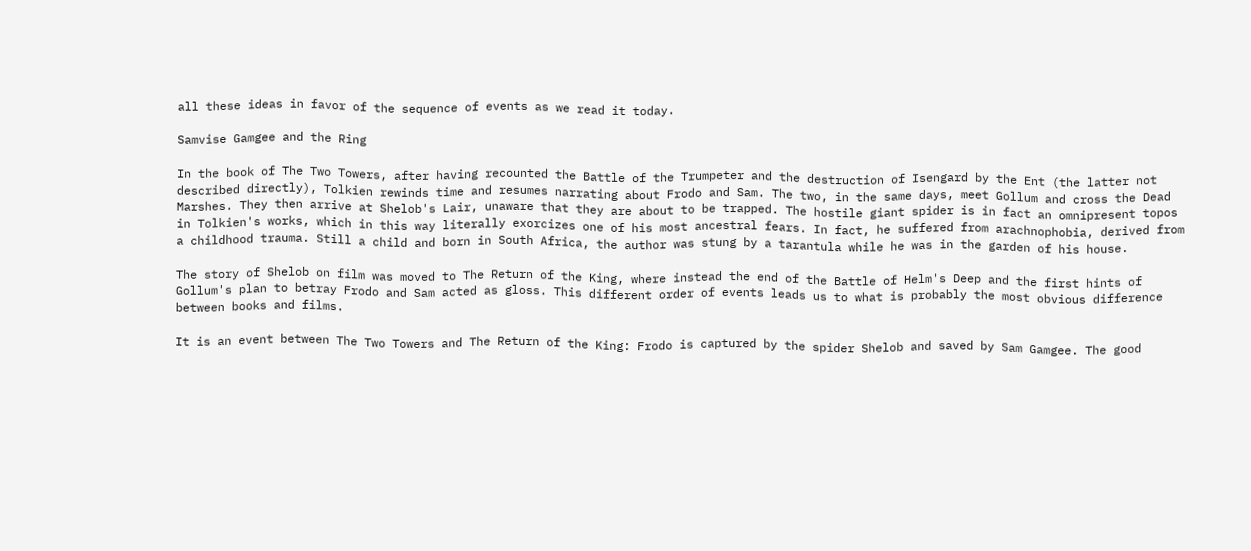all these ideas in favor of the sequence of events as we read it today.

Samvise Gamgee and the Ring

In the book of The Two Towers, after having recounted the Battle of the Trumpeter and the destruction of Isengard by the Ent (the latter not described directly), Tolkien rewinds time and resumes narrating about Frodo and Sam. The two, in the same days, meet Gollum and cross the Dead Marshes. They then arrive at Shelob's Lair, unaware that they are about to be trapped. The hostile giant spider is in fact an omnipresent topos in Tolkien's works, which in this way literally exorcizes one of his most ancestral fears. In fact, he suffered from arachnophobia, derived from a childhood trauma. Still a child and born in South Africa, the author was stung by a tarantula while he was in the garden of his house.

The story of Shelob on film was moved to The Return of the King, where instead the end of the Battle of Helm's Deep and the first hints of Gollum's plan to betray Frodo and Sam acted as gloss. This different order of events leads us to what is probably the most obvious difference between books and films.

It is an event between The Two Towers and The Return of the King: Frodo is captured by the spider Shelob and saved by Sam Gamgee. The good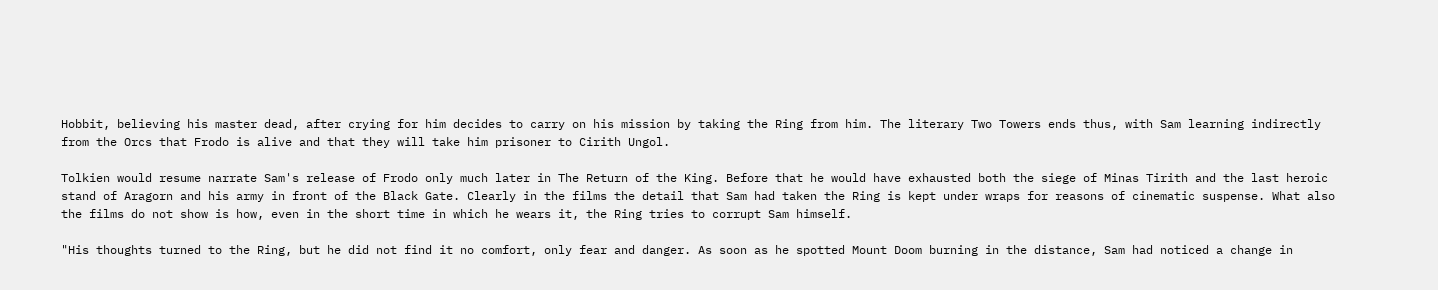Hobbit, believing his master dead, after crying for him decides to carry on his mission by taking the Ring from him. The literary Two Towers ends thus, with Sam learning indirectly from the Orcs that Frodo is alive and that they will take him prisoner to Cirith Ungol.

Tolkien would resume narrate Sam's release of Frodo only much later in The Return of the King. Before that he would have exhausted both the siege of Minas Tirith and the last heroic stand of Aragorn and his army in front of the Black Gate. Clearly in the films the detail that Sam had taken the Ring is kept under wraps for reasons of cinematic suspense. What also the films do not show is how, even in the short time in which he wears it, the Ring tries to corrupt Sam himself.

"His thoughts turned to the Ring, but he did not find it no comfort, only fear and danger. As soon as he spotted Mount Doom burning in the distance, Sam had noticed a change in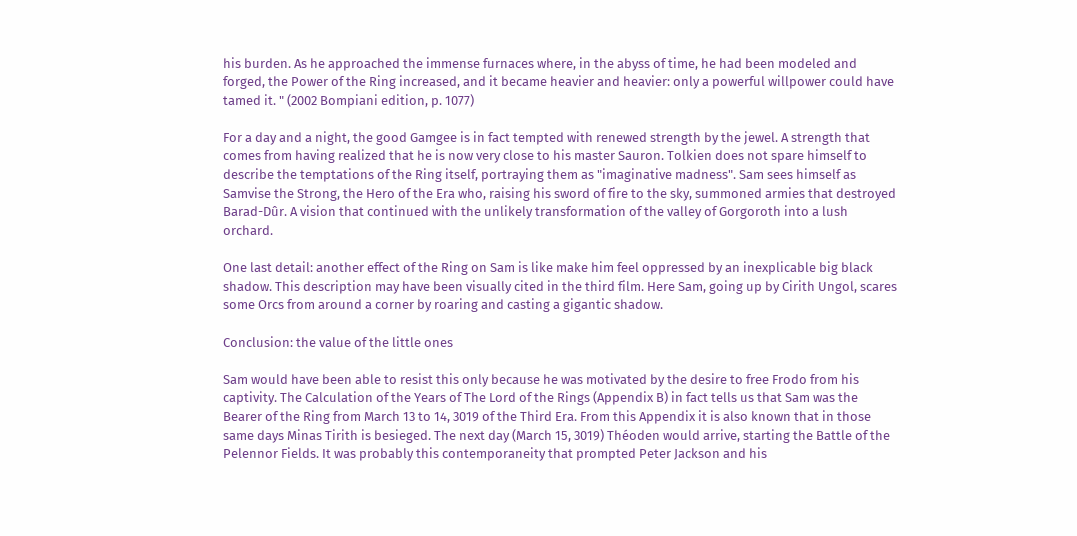his burden. As he approached the immense furnaces where, in the abyss of time, he had been modeled and forged, the Power of the Ring increased, and it became heavier and heavier: only a powerful willpower could have tamed it. " (2002 Bompiani edition, p. 1077)

For a day and a night, the good Gamgee is in fact tempted with renewed strength by the jewel. A strength that comes from having realized that he is now very close to his master Sauron. Tolkien does not spare himself to describe the temptations of the Ring itself, portraying them as "imaginative madness". Sam sees himself as Samvise the Strong, the Hero of the Era who, raising his sword of fire to the sky, summoned armies that destroyed Barad-Dûr. A vision that continued with the unlikely transformation of the valley of Gorgoroth into a lush orchard.

One last detail: another effect of the Ring on Sam is like make him feel oppressed by an inexplicable big black shadow. This description may have been visually cited in the third film. Here Sam, going up by Cirith Ungol, scares some Orcs from around a corner by roaring and casting a gigantic shadow.

Conclusion: the value of the little ones

Sam would have been able to resist this only because he was motivated by the desire to free Frodo from his captivity. The Calculation of the Years of The Lord of the Rings (Appendix B) in fact tells us that Sam was the Bearer of the Ring from March 13 to 14, 3019 of the Third Era. From this Appendix it is also known that in those same days Minas Tirith is besieged. The next day (March 15, 3019) Théoden would arrive, starting the Battle of the Pelennor Fields. It was probably this contemporaneity that prompted Peter Jackson and his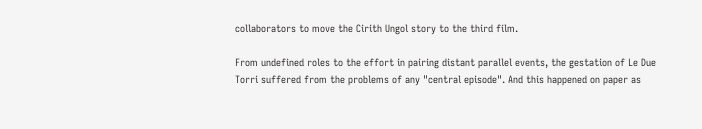collaborators to move the Cirith Ungol story to the third film.

From undefined roles to the effort in pairing distant parallel events, the gestation of Le Due Torri suffered from the problems of any "central episode". And this happened on paper as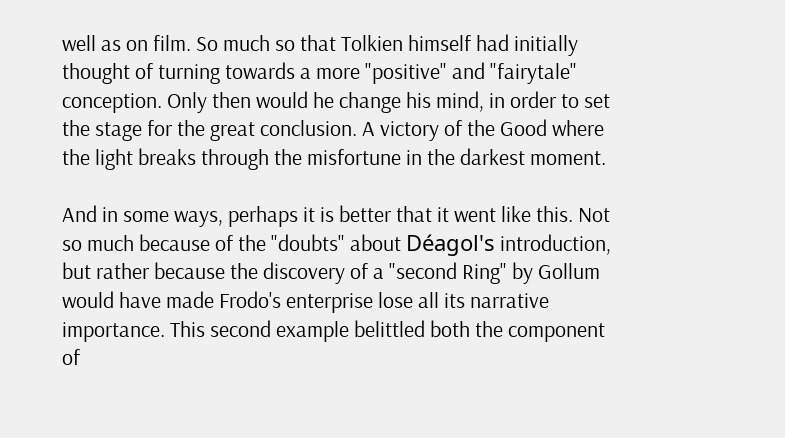well as on film. So much so that Tolkien himself had initially thought of turning towards a more "positive" and "fairytale" conception. Only then would he change his mind, in order to set the stage for the great conclusion. A victory of the Good where the light breaks through the misfortune in the darkest moment.

And in some ways, perhaps it is better that it went like this. Not so much because of the "doubts" about Déagol's introduction, but rather because the discovery of a "second Ring" by Gollum would have made Frodo's enterprise lose all its narrative importance. This second example belittled both the component of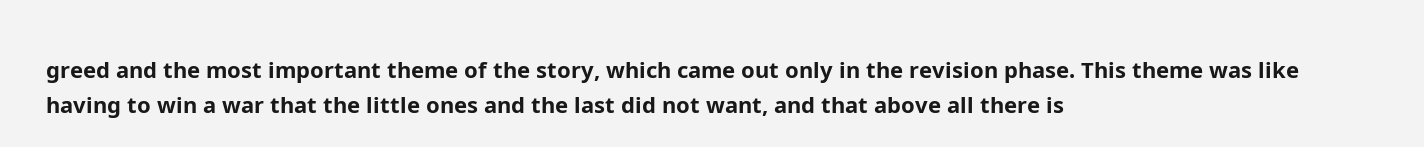greed and the most important theme of the story, which came out only in the revision phase. This theme was like having to win a war that the little ones and the last did not want, and that above all there is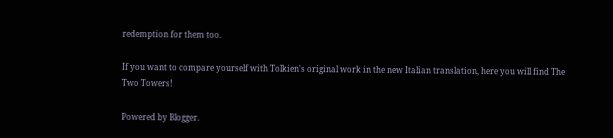redemption for them too.

If you want to compare yourself with Tolkien's original work in the new Italian translation, here you will find The Two Towers!

Powered by Blogger.